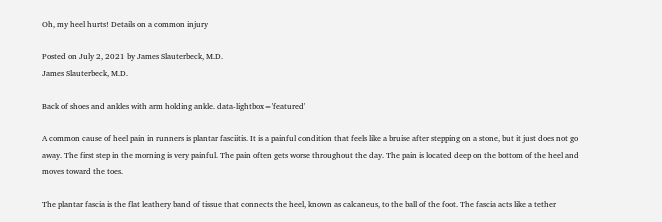Oh, my heel hurts! Details on a common injury

Posted on July 2, 2021 by James Slauterbeck, M.D.
James Slauterbeck, M.D.

Back of shoes and ankles with arm holding ankle. data-lightbox='featured'

A common cause of heel pain in runners is plantar fasciitis. It is a painful condition that feels like a bruise after stepping on a stone, but it just does not go away. The first step in the morning is very painful. The pain often gets worse throughout the day. The pain is located deep on the bottom of the heel and moves toward the toes.

The plantar fascia is the flat leathery band of tissue that connects the heel, known as calcaneus, to the ball of the foot. The fascia acts like a tether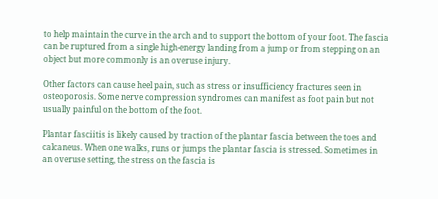to help maintain the curve in the arch and to support the bottom of your foot. The fascia can be ruptured from a single high-energy landing from a jump or from stepping on an object but more commonly is an overuse injury.

Other factors can cause heel pain, such as stress or insufficiency fractures seen in osteoporosis. Some nerve compression syndromes can manifest as foot pain but not usually painful on the bottom of the foot.

Plantar fasciitis is likely caused by traction of the plantar fascia between the toes and calcaneus. When one walks, runs or jumps the plantar fascia is stressed. Sometimes in an overuse setting, the stress on the fascia is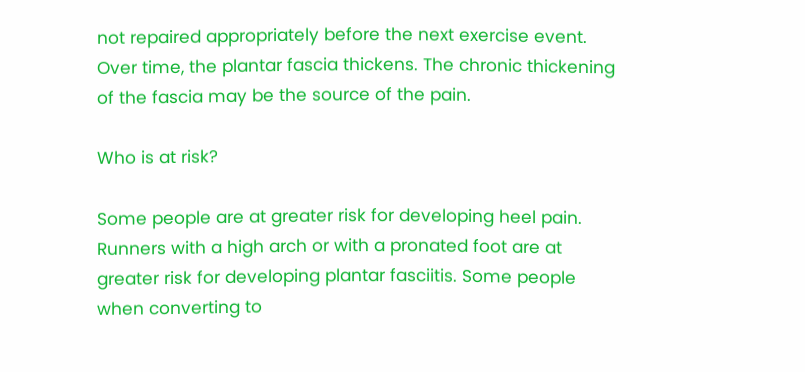not repaired appropriately before the next exercise event. Over time, the plantar fascia thickens. The chronic thickening of the fascia may be the source of the pain.

Who is at risk?

Some people are at greater risk for developing heel pain. Runners with a high arch or with a pronated foot are at greater risk for developing plantar fasciitis. Some people when converting to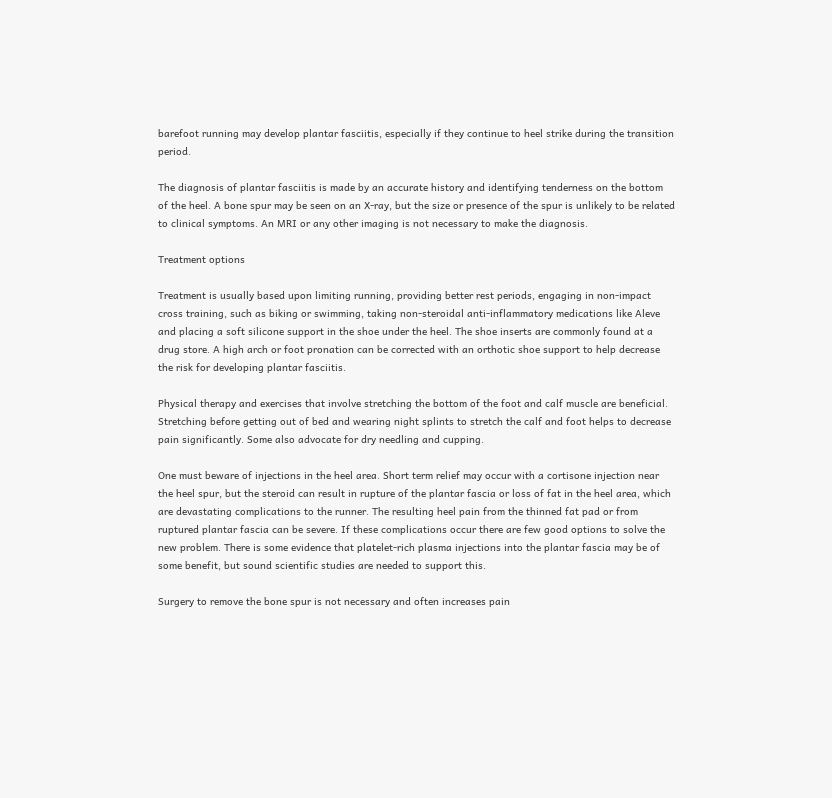barefoot running may develop plantar fasciitis, especially if they continue to heel strike during the transition period.

The diagnosis of plantar fasciitis is made by an accurate history and identifying tenderness on the bottom of the heel. A bone spur may be seen on an X-ray, but the size or presence of the spur is unlikely to be related to clinical symptoms. An MRI or any other imaging is not necessary to make the diagnosis.

Treatment options

Treatment is usually based upon limiting running, providing better rest periods, engaging in non-impact cross training, such as biking or swimming, taking non-steroidal anti-inflammatory medications like Aleve and placing a soft silicone support in the shoe under the heel. The shoe inserts are commonly found at a drug store. A high arch or foot pronation can be corrected with an orthotic shoe support to help decrease the risk for developing plantar fasciitis.

Physical therapy and exercises that involve stretching the bottom of the foot and calf muscle are beneficial. Stretching before getting out of bed and wearing night splints to stretch the calf and foot helps to decrease pain significantly. Some also advocate for dry needling and cupping.

One must beware of injections in the heel area. Short term relief may occur with a cortisone injection near the heel spur, but the steroid can result in rupture of the plantar fascia or loss of fat in the heel area, which are devastating complications to the runner. The resulting heel pain from the thinned fat pad or from ruptured plantar fascia can be severe. If these complications occur there are few good options to solve the new problem. There is some evidence that platelet-rich plasma injections into the plantar fascia may be of some benefit, but sound scientific studies are needed to support this.

Surgery to remove the bone spur is not necessary and often increases pain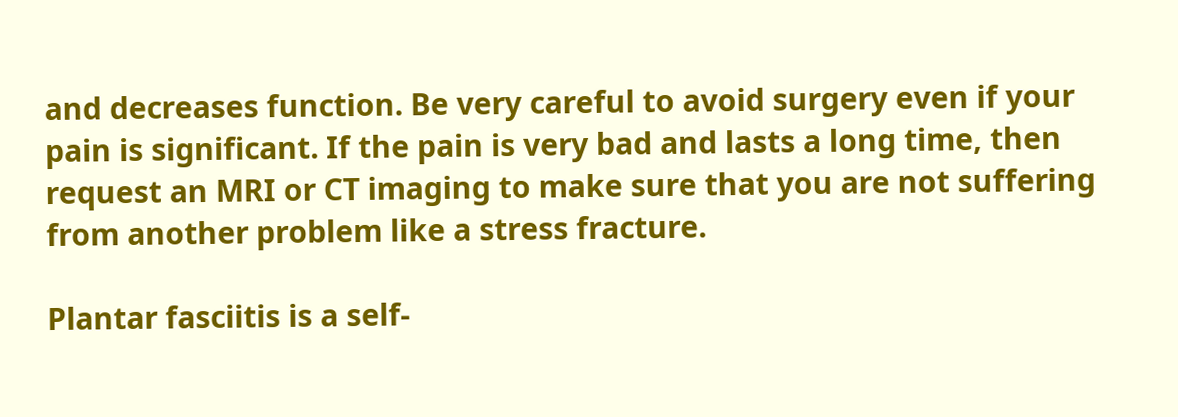and decreases function. Be very careful to avoid surgery even if your pain is significant. If the pain is very bad and lasts a long time, then request an MRI or CT imaging to make sure that you are not suffering from another problem like a stress fracture.

Plantar fasciitis is a self-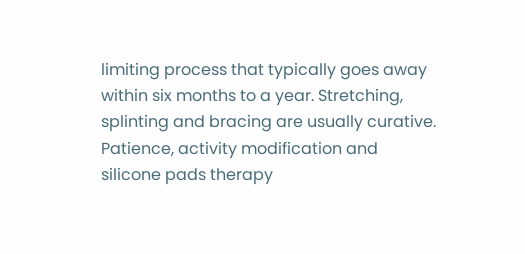limiting process that typically goes away within six months to a year. Stretching, splinting and bracing are usually curative. Patience, activity modification and silicone pads therapy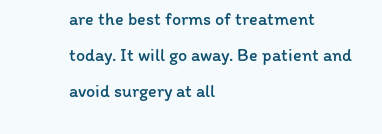are the best forms of treatment today. It will go away. Be patient and avoid surgery at all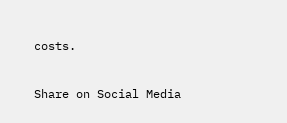costs.

Share on Social Media